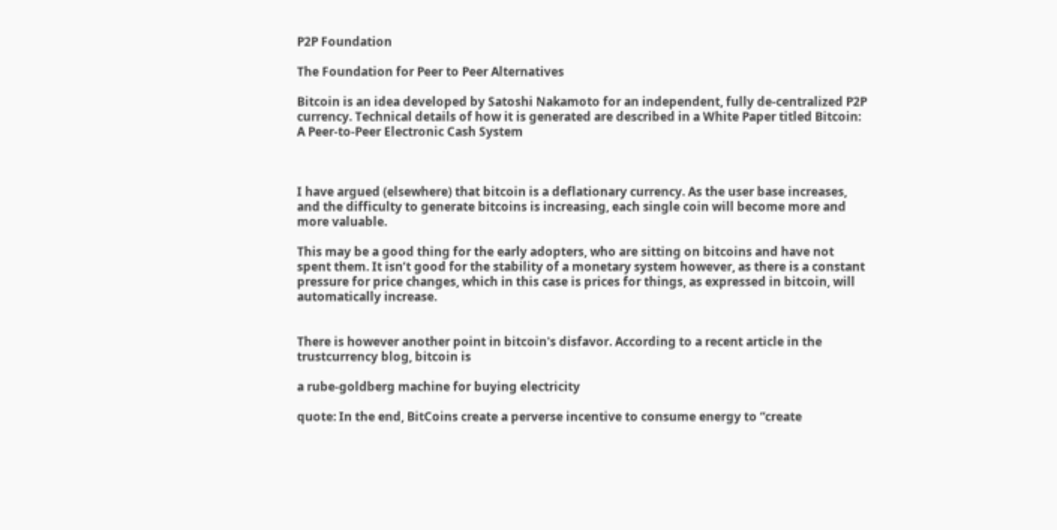P2P Foundation

The Foundation for Peer to Peer Alternatives

Bitcoin is an idea developed by Satoshi Nakamoto for an independent, fully de-centralized P2P currency. Technical details of how it is generated are described in a White Paper titled Bitcoin: A Peer-to-Peer Electronic Cash System



I have argued (elsewhere) that bitcoin is a deflationary currency. As the user base increases, and the difficulty to generate bitcoins is increasing, each single coin will become more and more valuable.

This may be a good thing for the early adopters, who are sitting on bitcoins and have not spent them. It isn’t good for the stability of a monetary system however, as there is a constant pressure for price changes, which in this case is prices for things, as expressed in bitcoin, will automatically increase.


There is however another point in bitcoin's disfavor. According to a recent article in the trustcurrency blog, bitcoin is

a rube-goldberg machine for buying electricity

quote: In the end, BitCoins create a perverse incentive to consume energy to “create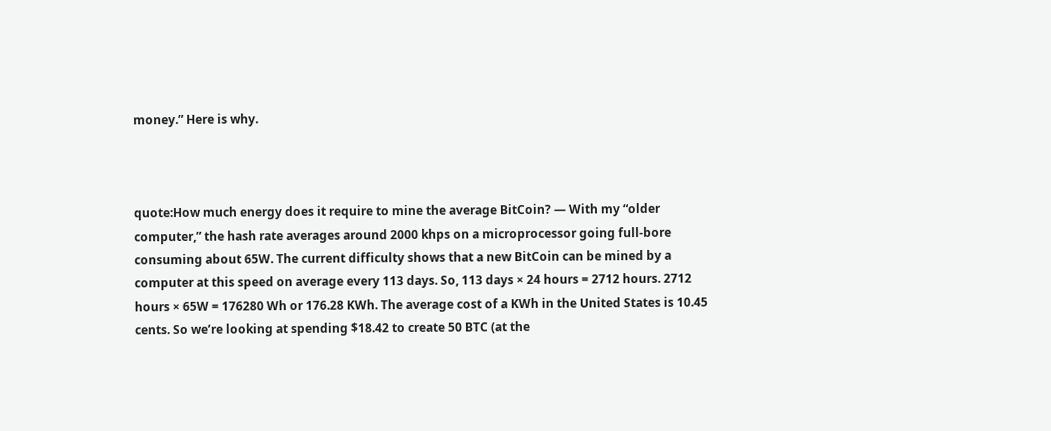money.” Here is why.



quote:How much energy does it require to mine the average BitCoin? — With my “older computer,” the hash rate averages around 2000 khps on a microprocessor going full-bore consuming about 65W. The current difficulty shows that a new BitCoin can be mined by a computer at this speed on average every 113 days. So, 113 days × 24 hours = 2712 hours. 2712 hours × 65W = 176280 Wh or 176.28 KWh. The average cost of a KWh in the United States is 10.45 cents. So we’re looking at spending $18.42 to create 50 BTC (at the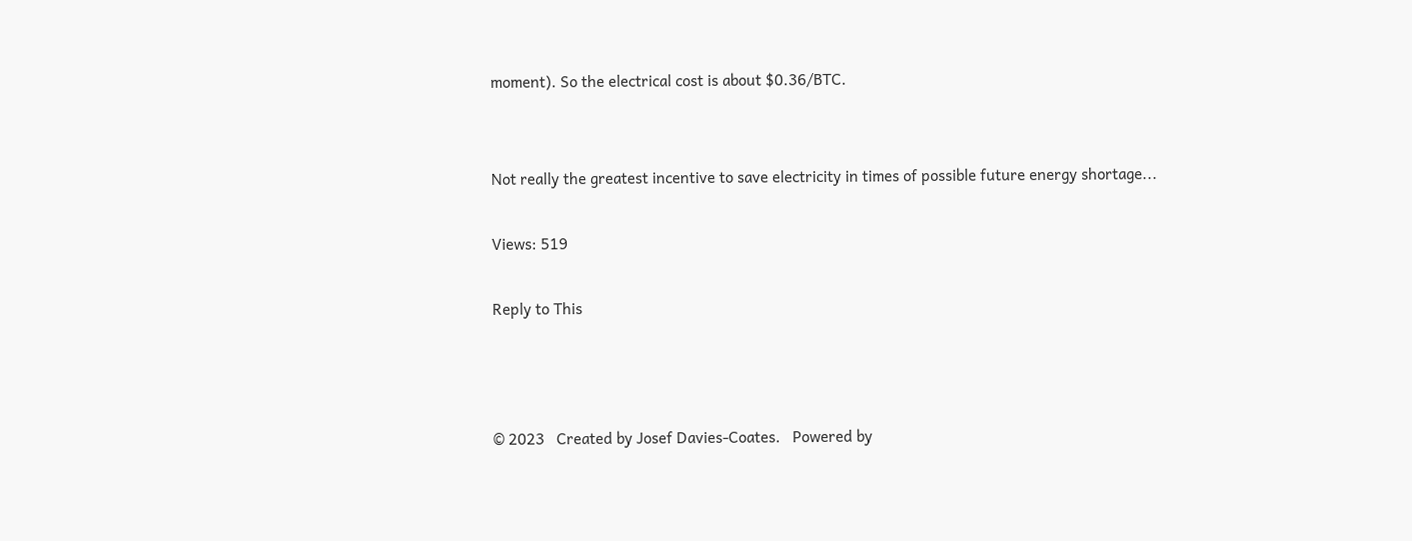moment). So the electrical cost is about $0.36/BTC.


Not really the greatest incentive to save electricity in times of possible future energy shortage...

Views: 519

Reply to This



© 2023   Created by Josef Davies-Coates.   Powered by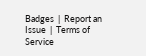Badges  |  Report an Issue  |  Terms of Service